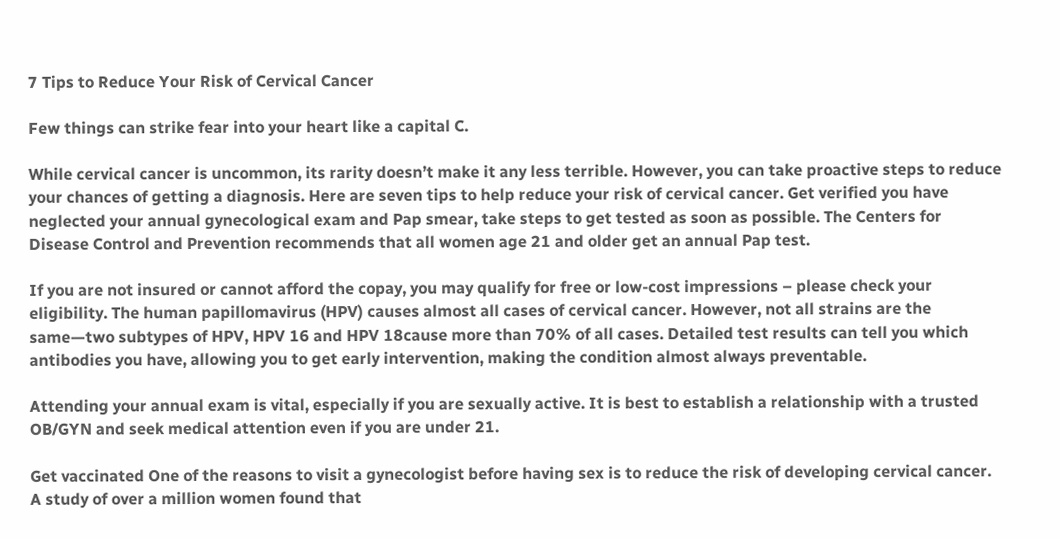7 Tips to Reduce Your Risk of Cervical Cancer

Few things can strike fear into your heart like a capital C.

While cervical cancer is uncommon, its rarity doesn’t make it any less terrible. However, you can take proactive steps to reduce your chances of getting a diagnosis. Here are seven tips to help reduce your risk of cervical cancer. Get verified you have neglected your annual gynecological exam and Pap smear, take steps to get tested as soon as possible. The Centers for Disease Control and Prevention recommends that all women age 21 and older get an annual Pap test.

If you are not insured or cannot afford the copay, you may qualify for free or low-cost impressions – please check your eligibility. The human papillomavirus (HPV) causes almost all cases of cervical cancer. However, not all strains are the same—two subtypes of HPV, HPV 16 and HPV 18cause more than 70% of all cases. Detailed test results can tell you which antibodies you have, allowing you to get early intervention, making the condition almost always preventable.

Attending your annual exam is vital, especially if you are sexually active. It is best to establish a relationship with a trusted OB/GYN and seek medical attention even if you are under 21.

Get vaccinated One of the reasons to visit a gynecologist before having sex is to reduce the risk of developing cervical cancer. A study of over a million women found that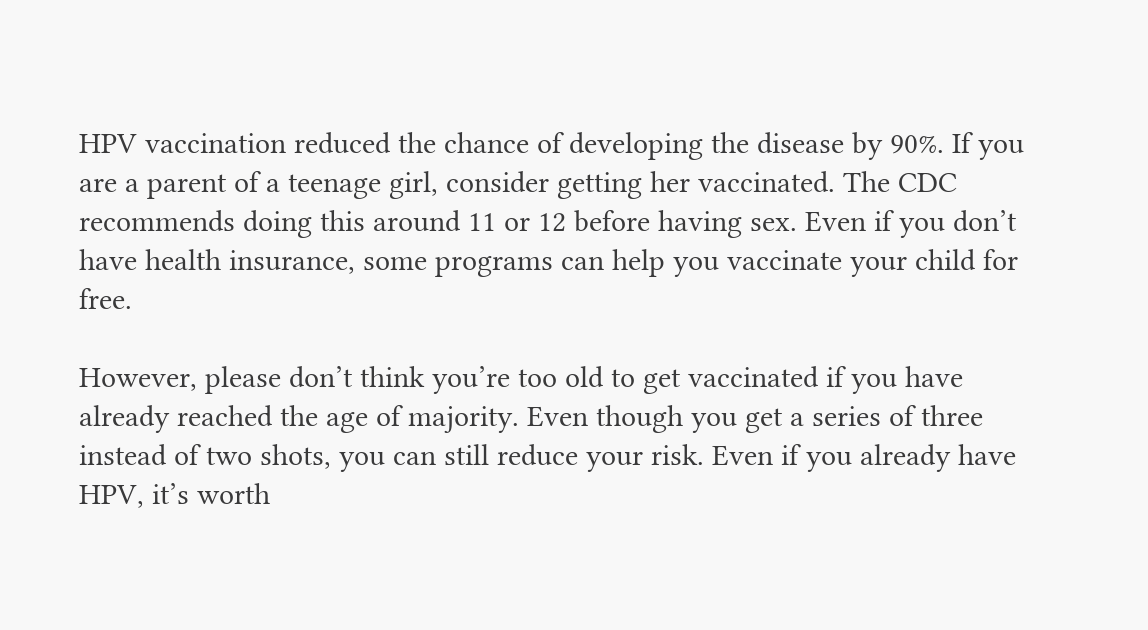HPV vaccination reduced the chance of developing the disease by 90%. If you are a parent of a teenage girl, consider getting her vaccinated. The CDC recommends doing this around 11 or 12 before having sex. Even if you don’t have health insurance, some programs can help you vaccinate your child for free.

However, please don’t think you’re too old to get vaccinated if you have already reached the age of majority. Even though you get a series of three instead of two shots, you can still reduce your risk. Even if you already have HPV, it’s worth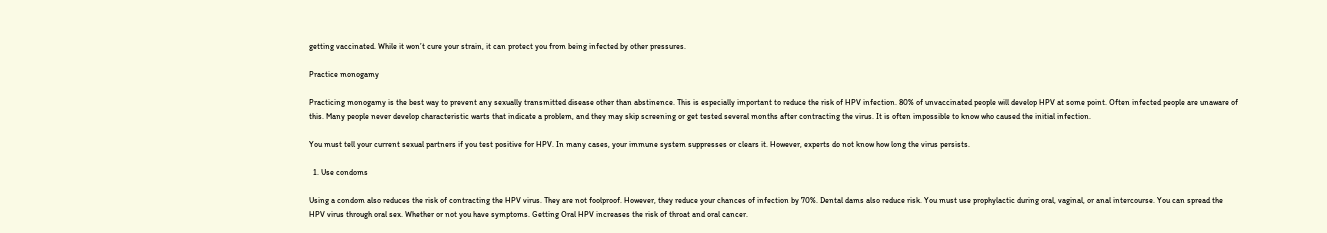getting vaccinated. While it won’t cure your strain, it can protect you from being infected by other pressures.

Practice monogamy

Practicing monogamy is the best way to prevent any sexually transmitted disease other than abstinence. This is especially important to reduce the risk of HPV infection. 80% of unvaccinated people will develop HPV at some point. Often infected people are unaware of this. Many people never develop characteristic warts that indicate a problem, and they may skip screening or get tested several months after contracting the virus. It is often impossible to know who caused the initial infection.

You must tell your current sexual partners if you test positive for HPV. In many cases, your immune system suppresses or clears it. However, experts do not know how long the virus persists.

  1. Use condoms

Using a condom also reduces the risk of contracting the HPV virus. They are not foolproof. However, they reduce your chances of infection by 70%. Dental dams also reduce risk. You must use prophylactic during oral, vaginal, or anal intercourse. You can spread the HPV virus through oral sex. Whether or not you have symptoms. Getting Oral HPV increases the risk of throat and oral cancer.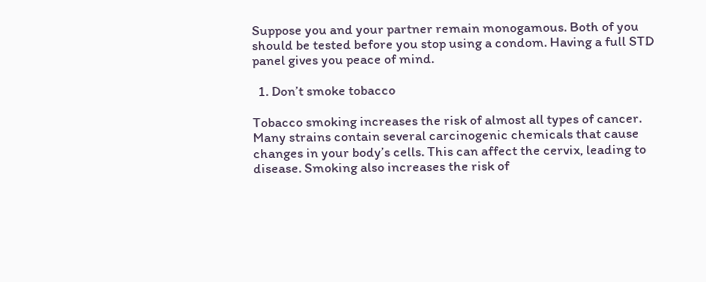Suppose you and your partner remain monogamous. Both of you should be tested before you stop using a condom. Having a full STD panel gives you peace of mind.

  1. Don’t smoke tobacco

Tobacco smoking increases the risk of almost all types of cancer. Many strains contain several carcinogenic chemicals that cause changes in your body’s cells. This can affect the cervix, leading to disease. Smoking also increases the risk of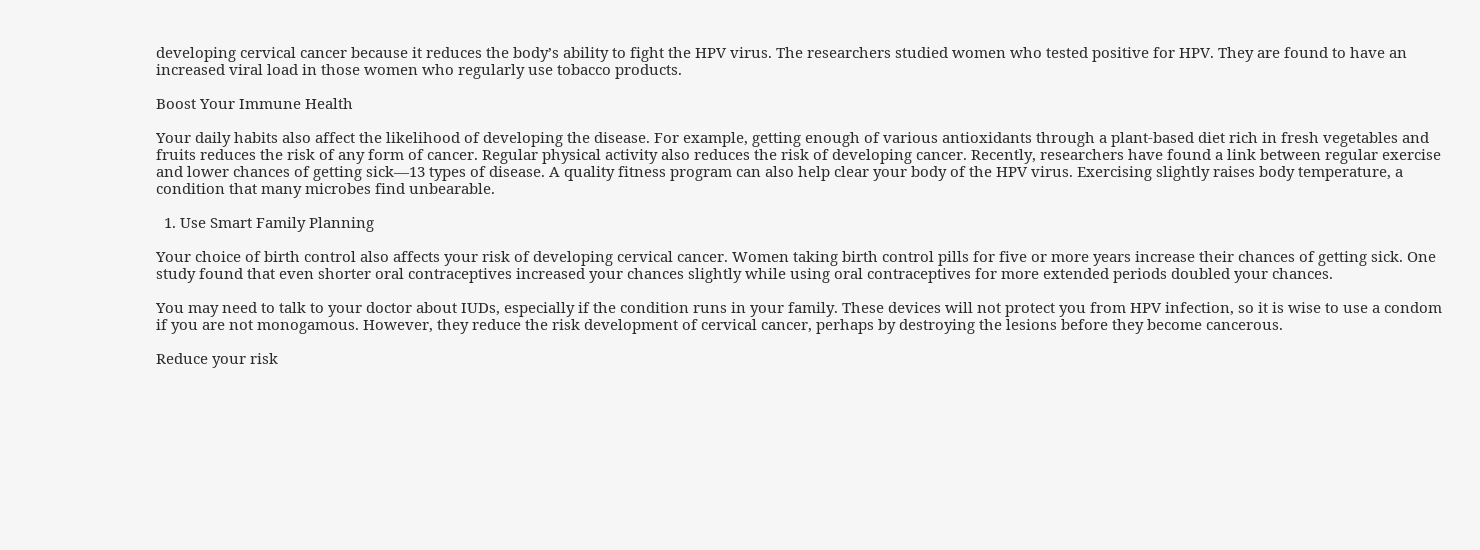developing cervical cancer because it reduces the body’s ability to fight the HPV virus. The researchers studied women who tested positive for HPV. They are found to have an increased viral load in those women who regularly use tobacco products.

Boost Your Immune Health

Your daily habits also affect the likelihood of developing the disease. For example, getting enough of various antioxidants through a plant-based diet rich in fresh vegetables and fruits reduces the risk of any form of cancer. Regular physical activity also reduces the risk of developing cancer. Recently, researchers have found a link between regular exercise and lower chances of getting sick—13 types of disease. A quality fitness program can also help clear your body of the HPV virus. Exercising slightly raises body temperature, a condition that many microbes find unbearable.

  1. Use Smart Family Planning

Your choice of birth control also affects your risk of developing cervical cancer. Women taking birth control pills for five or more years increase their chances of getting sick. One study found that even shorter oral contraceptives increased your chances slightly while using oral contraceptives for more extended periods doubled your chances.

You may need to talk to your doctor about IUDs, especially if the condition runs in your family. These devices will not protect you from HPV infection, so it is wise to use a condom if you are not monogamous. However, they reduce the risk development of cervical cancer, perhaps by destroying the lesions before they become cancerous.

Reduce your risk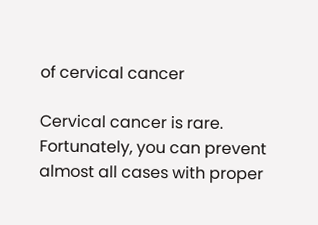of cervical cancer

Cervical cancer is rare. Fortunately, you can prevent almost all cases with proper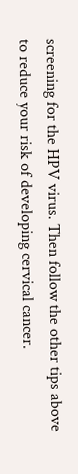screening for the HPV virus. Then follow the other tips above to reduce your risk of developing cervical cancer.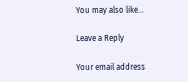You may also like...

Leave a Reply

Your email address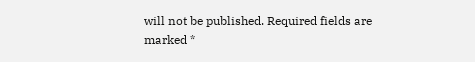will not be published. Required fields are marked *